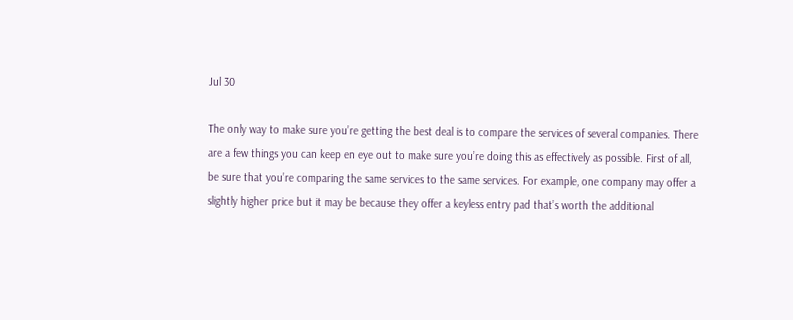Jul 30

The only way to make sure you’re getting the best deal is to compare the services of several companies. There are a few things you can keep en eye out to make sure you’re doing this as effectively as possible. First of all, be sure that you’re comparing the same services to the same services. For example, one company may offer a slightly higher price but it may be because they offer a keyless entry pad that’s worth the additional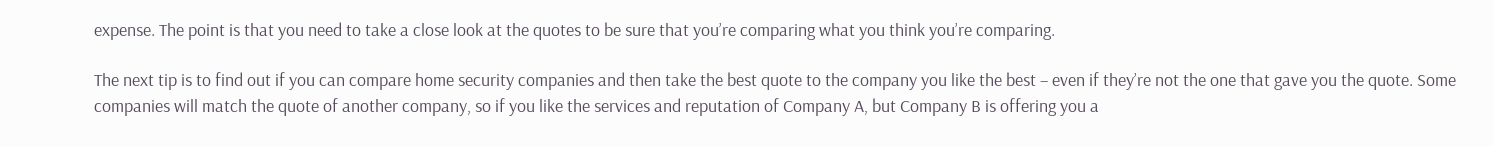expense. The point is that you need to take a close look at the quotes to be sure that you’re comparing what you think you’re comparing.

The next tip is to find out if you can compare home security companies and then take the best quote to the company you like the best – even if they’re not the one that gave you the quote. Some companies will match the quote of another company, so if you like the services and reputation of Company A, but Company B is offering you a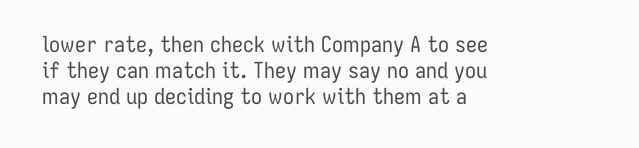lower rate, then check with Company A to see if they can match it. They may say no and you may end up deciding to work with them at a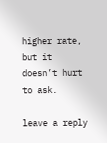higher rate, but it doesn’t hurt to ask.

leave a reply